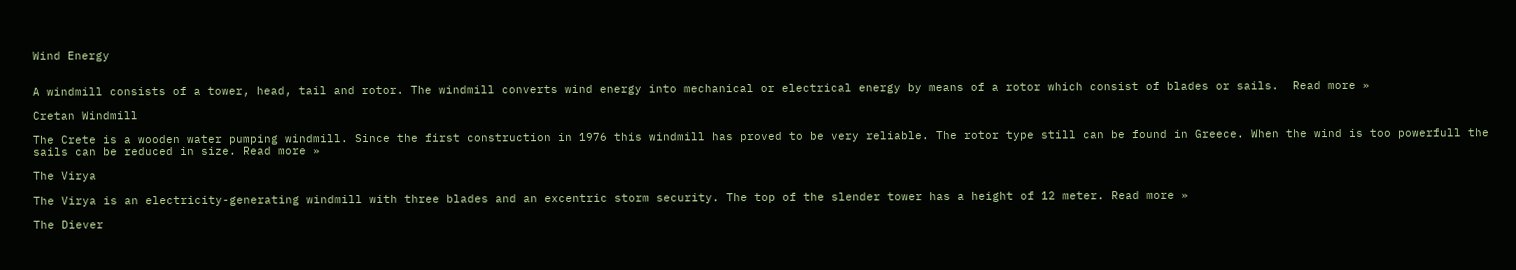Wind Energy


A windmill consists of a tower, head, tail and rotor. The windmill converts wind energy into mechanical or electrical energy by means of a rotor which consist of blades or sails.  Read more »

Cretan Windmill

The Crete is a wooden water pumping windmill. Since the first construction in 1976 this windmill has proved to be very reliable. The rotor type still can be found in Greece. When the wind is too powerfull the sails can be reduced in size. Read more »

The Virya

The Virya is an electricity-generating windmill with three blades and an excentric storm security. The top of the slender tower has a height of 12 meter. Read more »

The Diever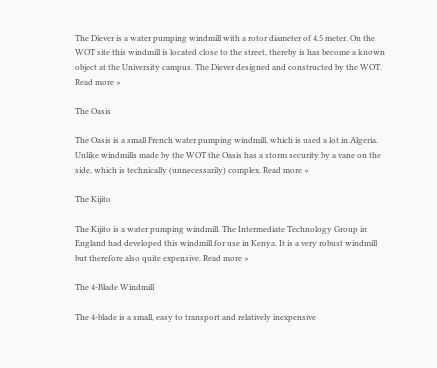The Diever is a water pumping windmill with a rotor diameter of 4.5 meter. On the WOT site this windmill is located close to the street, thereby is has become a known object at the University campus. The Diever designed and constructed by the WOT. Read more »

The Oasis

The Oasis is a small French water pumping windmill, which is used a lot in Algeria. Unlike windmills made by the WOT the Oasis has a storm security by a vane on the side, which is technically (unnecessarily) complex. Read more »

The Kijito

The Kijito is a water pumping windmill. The Intermediate Technology Group in England had developed this windmill for use in Kenya. It is a very robust windmill but therefore also quite expensive. Read more »

The 4-Blade Windmill

The 4-blade is a small, easy to transport and relatively inexpensive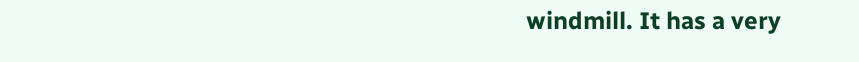windmill. It has a very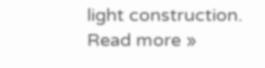light construction. Read more »